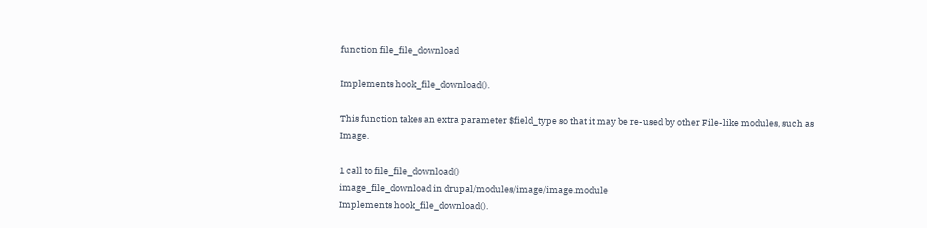function file_file_download

Implements hook_file_download().

This function takes an extra parameter $field_type so that it may be re-used by other File-like modules, such as Image.

1 call to file_file_download()
image_file_download in drupal/modules/image/image.module
Implements hook_file_download().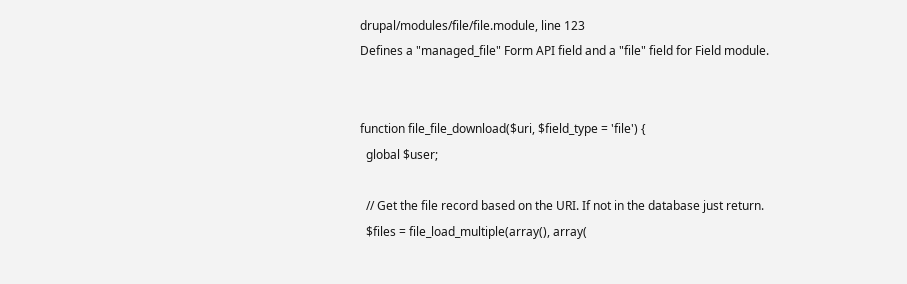drupal/modules/file/file.module, line 123
Defines a "managed_file" Form API field and a "file" field for Field module.


function file_file_download($uri, $field_type = 'file') {
  global $user;

  // Get the file record based on the URI. If not in the database just return.
  $files = file_load_multiple(array(), array(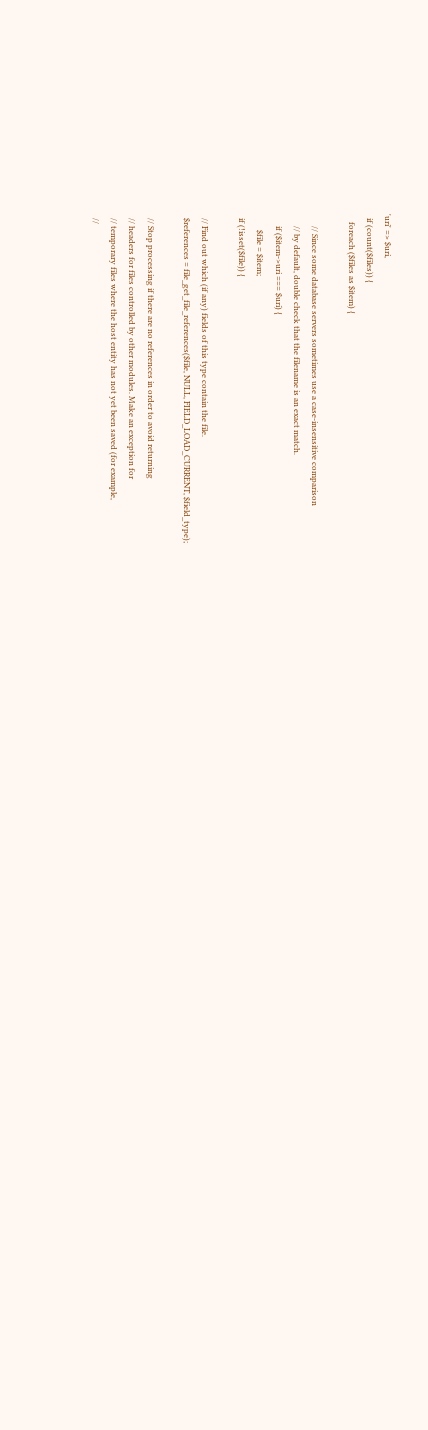'uri' => $uri,
  if (count($files)) {
    foreach ($files as $item) {

      // Since some database servers sometimes use a case-insensitive comparison
      // by default, double check that the filename is an exact match.
      if ($item->uri === $uri) {
        $file = $item;
  if (!isset($file)) {

  // Find out which (if any) fields of this type contain the file.
  $references = file_get_file_references($file, NULL, FIELD_LOAD_CURRENT, $field_type);

  // Stop processing if there are no references in order to avoid returning
  // headers for files controlled by other modules. Make an exception for
  // temporary files where the host entity has not yet been saved (for example,
  //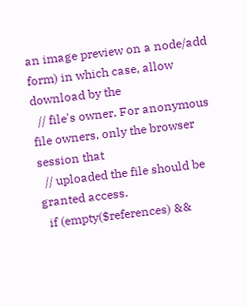an image preview on a node/add form) in which case, allow download by the
  // file's owner. For anonymous file owners, only the browser session that
  // uploaded the file should be granted access.
  if (empty($references) &&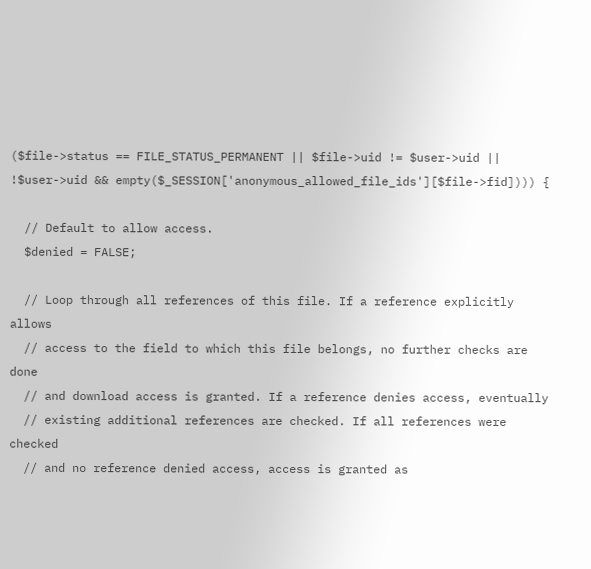($file->status == FILE_STATUS_PERMANENT || $file->uid != $user->uid || !$user->uid && empty($_SESSION['anonymous_allowed_file_ids'][$file->fid]))) {

  // Default to allow access.
  $denied = FALSE;

  // Loop through all references of this file. If a reference explicitly allows
  // access to the field to which this file belongs, no further checks are done
  // and download access is granted. If a reference denies access, eventually
  // existing additional references are checked. If all references were checked
  // and no reference denied access, access is granted as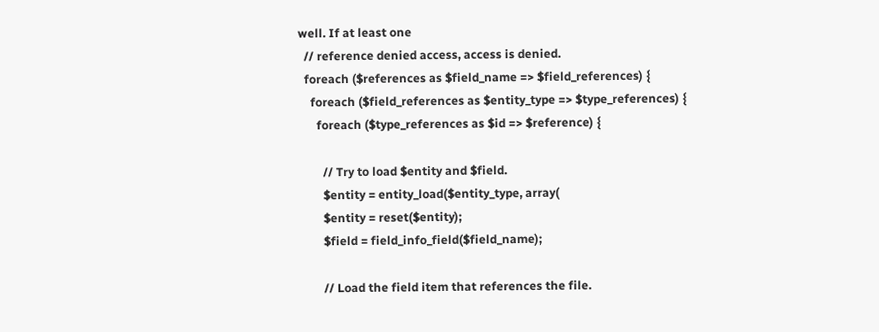well. If at least one
  // reference denied access, access is denied.
  foreach ($references as $field_name => $field_references) {
    foreach ($field_references as $entity_type => $type_references) {
      foreach ($type_references as $id => $reference) {

        // Try to load $entity and $field.
        $entity = entity_load($entity_type, array(
        $entity = reset($entity);
        $field = field_info_field($field_name);

        // Load the field item that references the file.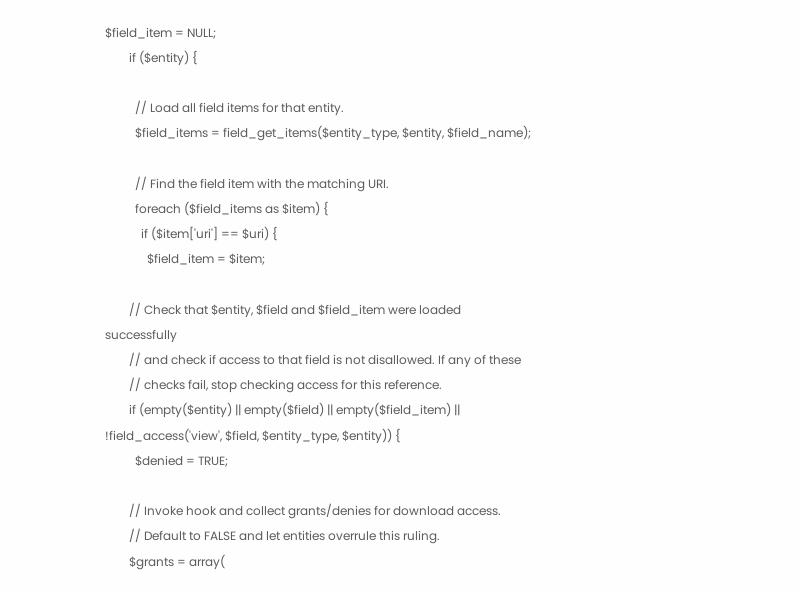$field_item = NULL;
        if ($entity) {

          // Load all field items for that entity.
          $field_items = field_get_items($entity_type, $entity, $field_name);

          // Find the field item with the matching URI.
          foreach ($field_items as $item) {
            if ($item['uri'] == $uri) {
              $field_item = $item;

        // Check that $entity, $field and $field_item were loaded successfully
        // and check if access to that field is not disallowed. If any of these
        // checks fail, stop checking access for this reference.
        if (empty($entity) || empty($field) || empty($field_item) || !field_access('view', $field, $entity_type, $entity)) {
          $denied = TRUE;

        // Invoke hook and collect grants/denies for download access.
        // Default to FALSE and let entities overrule this ruling.
        $grants = array(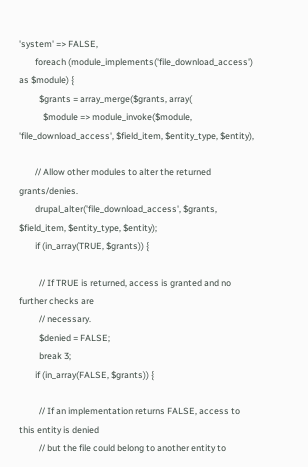'system' => FALSE,
        foreach (module_implements('file_download_access') as $module) {
          $grants = array_merge($grants, array(
            $module => module_invoke($module, 'file_download_access', $field_item, $entity_type, $entity),

        // Allow other modules to alter the returned grants/denies.
        drupal_alter('file_download_access', $grants, $field_item, $entity_type, $entity);
        if (in_array(TRUE, $grants)) {

          // If TRUE is returned, access is granted and no further checks are
          // necessary.
          $denied = FALSE;
          break 3;
        if (in_array(FALSE, $grants)) {

          // If an implementation returns FALSE, access to this entity is denied
          // but the file could belong to another entity to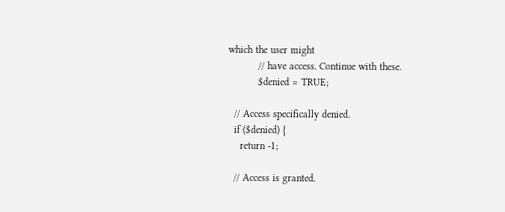which the user might
          // have access. Continue with these.
          $denied = TRUE;

  // Access specifically denied.
  if ($denied) {
    return -1;

  // Access is granted.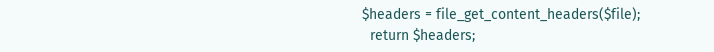$headers = file_get_content_headers($file);
  return $headers;